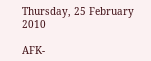Thursday, 25 February 2010

AFK-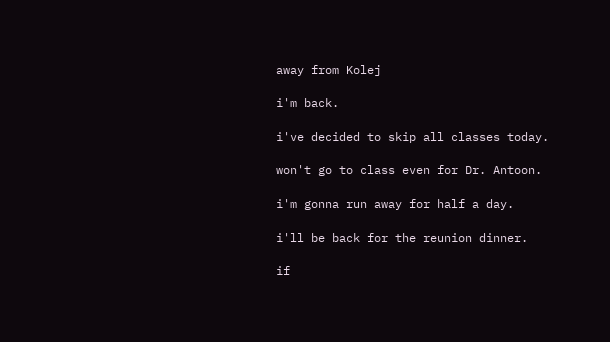away from Kolej

i'm back.

i've decided to skip all classes today.

won't go to class even for Dr. Antoon.

i'm gonna run away for half a day.

i'll be back for the reunion dinner.

if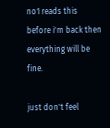no1 reads this before i'm back then everything will be fine.

just don't feel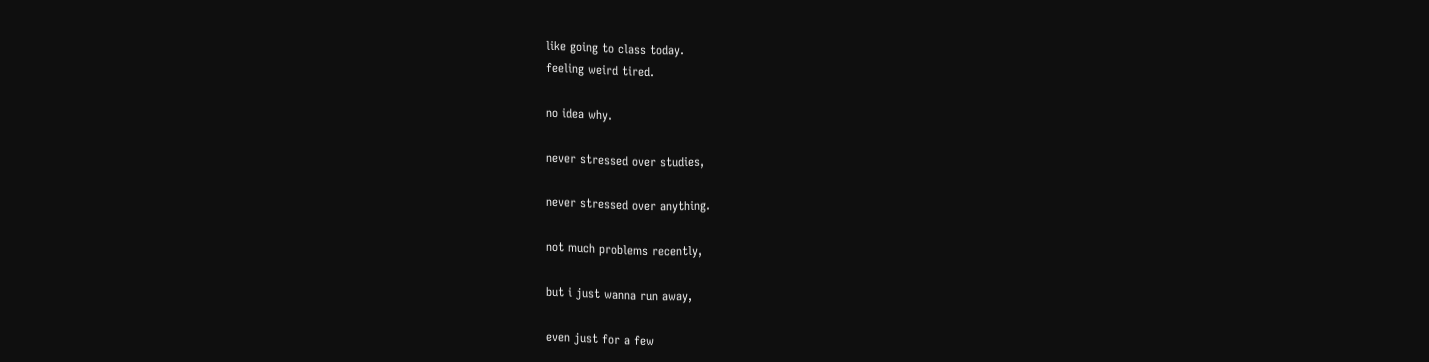like going to class today.
feeling weird tired.

no idea why.

never stressed over studies,

never stressed over anything.

not much problems recently,

but i just wanna run away,

even just for a few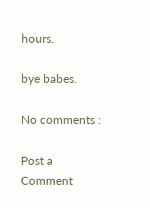hours.

bye babes.

No comments :

Post a Comment